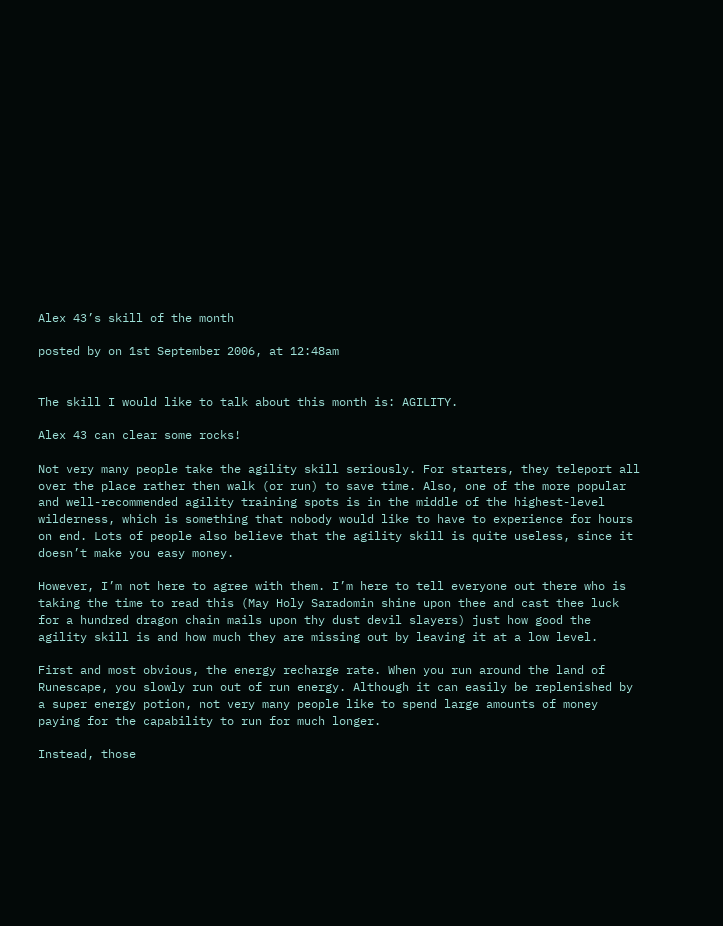Alex 43’s skill of the month

posted by on 1st September 2006, at 12:48am


The skill I would like to talk about this month is: AGILITY.

Alex 43 can clear some rocks!

Not very many people take the agility skill seriously. For starters, they teleport all over the place rather then walk (or run) to save time. Also, one of the more popular and well-recommended agility training spots is in the middle of the highest-level wilderness, which is something that nobody would like to have to experience for hours on end. Lots of people also believe that the agility skill is quite useless, since it doesn’t make you easy money.

However, I’m not here to agree with them. I’m here to tell everyone out there who is taking the time to read this (May Holy Saradomin shine upon thee and cast thee luck for a hundred dragon chain mails upon thy dust devil slayers) just how good the agility skill is and how much they are missing out by leaving it at a low level.

First and most obvious, the energy recharge rate. When you run around the land of Runescape, you slowly run out of run energy. Although it can easily be replenished by a super energy potion, not very many people like to spend large amounts of money paying for the capability to run for much longer.

Instead, those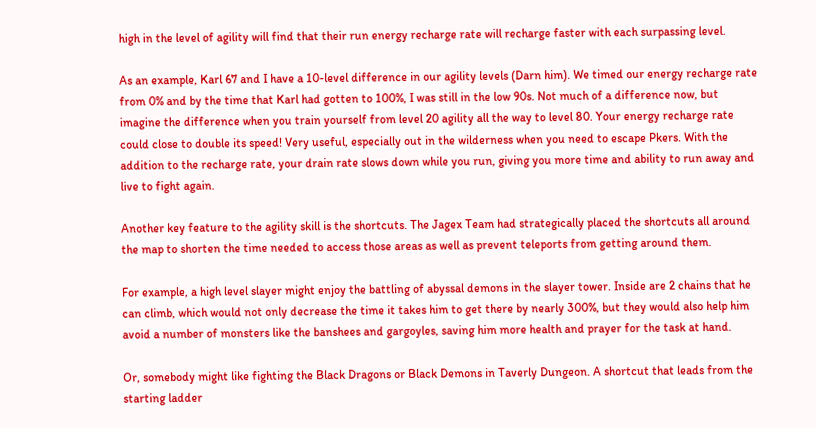high in the level of agility will find that their run energy recharge rate will recharge faster with each surpassing level.

As an example, Karl 67 and I have a 10-level difference in our agility levels (Darn him). We timed our energy recharge rate from 0% and by the time that Karl had gotten to 100%, I was still in the low 90s. Not much of a difference now, but imagine the difference when you train yourself from level 20 agility all the way to level 80. Your energy recharge rate could close to double its speed! Very useful, especially out in the wilderness when you need to escape Pkers. With the addition to the recharge rate, your drain rate slows down while you run, giving you more time and ability to run away and live to fight again.

Another key feature to the agility skill is the shortcuts. The Jagex Team had strategically placed the shortcuts all around the map to shorten the time needed to access those areas as well as prevent teleports from getting around them.

For example, a high level slayer might enjoy the battling of abyssal demons in the slayer tower. Inside are 2 chains that he can climb, which would not only decrease the time it takes him to get there by nearly 300%, but they would also help him avoid a number of monsters like the banshees and gargoyles, saving him more health and prayer for the task at hand.

Or, somebody might like fighting the Black Dragons or Black Demons in Taverly Dungeon. A shortcut that leads from the starting ladder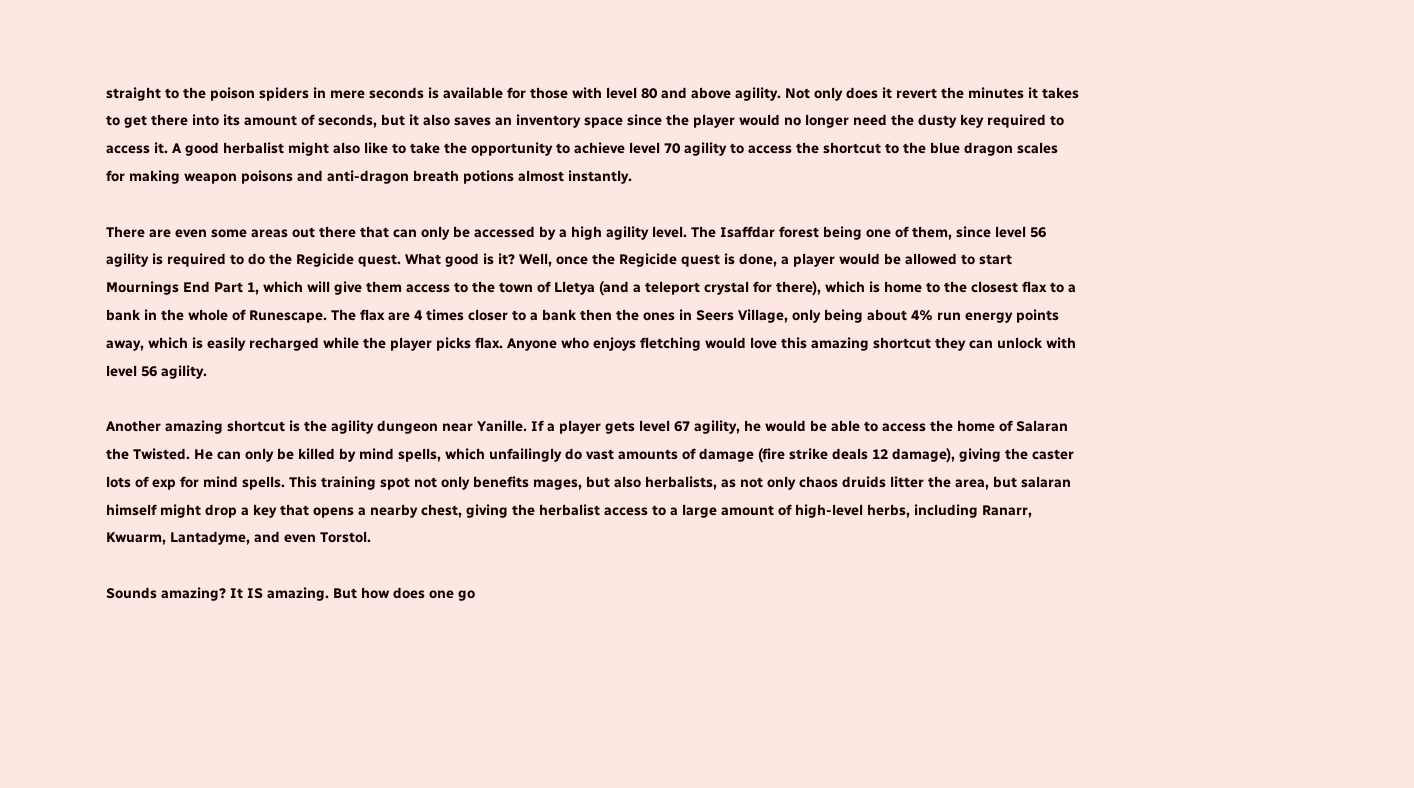straight to the poison spiders in mere seconds is available for those with level 80 and above agility. Not only does it revert the minutes it takes to get there into its amount of seconds, but it also saves an inventory space since the player would no longer need the dusty key required to access it. A good herbalist might also like to take the opportunity to achieve level 70 agility to access the shortcut to the blue dragon scales for making weapon poisons and anti-dragon breath potions almost instantly.

There are even some areas out there that can only be accessed by a high agility level. The Isaffdar forest being one of them, since level 56 agility is required to do the Regicide quest. What good is it? Well, once the Regicide quest is done, a player would be allowed to start Mournings End Part 1, which will give them access to the town of Lletya (and a teleport crystal for there), which is home to the closest flax to a bank in the whole of Runescape. The flax are 4 times closer to a bank then the ones in Seers Village, only being about 4% run energy points away, which is easily recharged while the player picks flax. Anyone who enjoys fletching would love this amazing shortcut they can unlock with level 56 agility.

Another amazing shortcut is the agility dungeon near Yanille. If a player gets level 67 agility, he would be able to access the home of Salaran the Twisted. He can only be killed by mind spells, which unfailingly do vast amounts of damage (fire strike deals 12 damage), giving the caster lots of exp for mind spells. This training spot not only benefits mages, but also herbalists, as not only chaos druids litter the area, but salaran himself might drop a key that opens a nearby chest, giving the herbalist access to a large amount of high-level herbs, including Ranarr, Kwuarm, Lantadyme, and even Torstol.

Sounds amazing? It IS amazing. But how does one go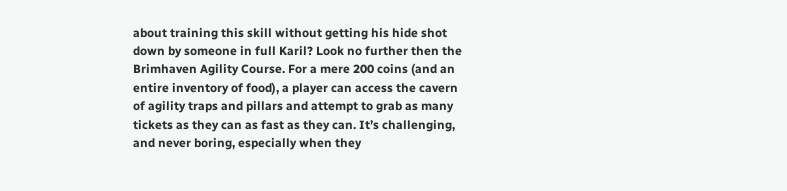about training this skill without getting his hide shot down by someone in full Karil? Look no further then the Brimhaven Agility Course. For a mere 200 coins (and an entire inventory of food), a player can access the cavern of agility traps and pillars and attempt to grab as many tickets as they can as fast as they can. It’s challenging, and never boring, especially when they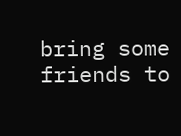bring some friends to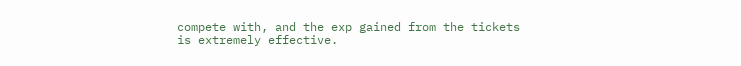compete with, and the exp gained from the tickets is extremely effective.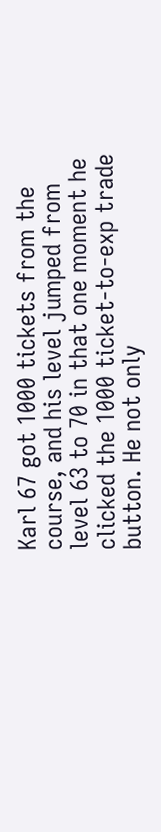Karl 67 got 1000 tickets from the course, and his level jumped from level 63 to 70 in that one moment he clicked the 1000 ticket-to-exp trade button. He not only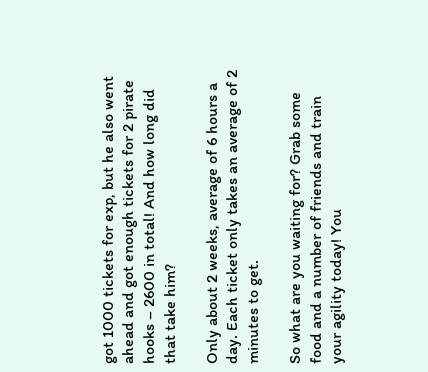got 1000 tickets for exp, but he also went ahead and got enough tickets for 2 pirate hooks – 2600 in total! And how long did that take him?

Only about 2 weeks, average of 6 hours a day. Each ticket only takes an average of 2 minutes to get.

So what are you waiting for? Grab some food and a number of friends and train your agility today! You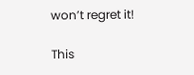won’t regret it!

This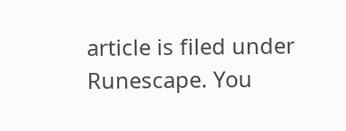article is filed under Runescape. You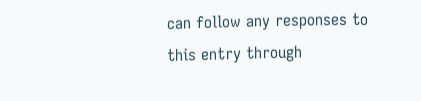can follow any responses to this entry through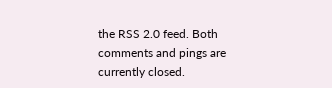the RSS 2.0 feed. Both comments and pings are currently closed.